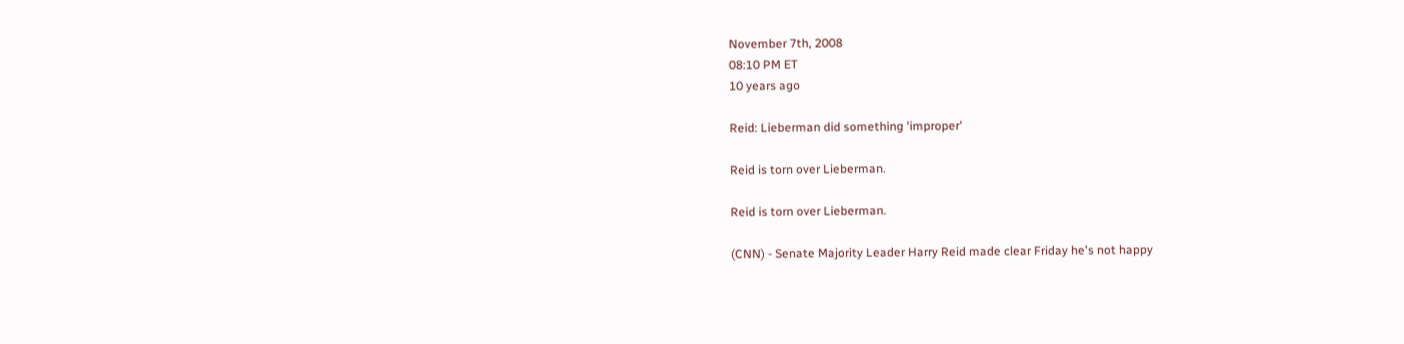November 7th, 2008
08:10 PM ET
10 years ago

Reid: Lieberman did something 'improper'

Reid is torn over Lieberman.

Reid is torn over Lieberman.

(CNN) - Senate Majority Leader Harry Reid made clear Friday he's not happy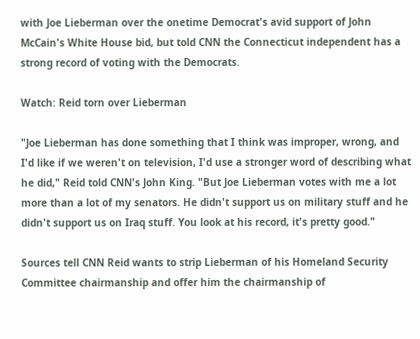with Joe Lieberman over the onetime Democrat's avid support of John McCain's White House bid, but told CNN the Connecticut independent has a strong record of voting with the Democrats.

Watch: Reid torn over Lieberman

"Joe Lieberman has done something that I think was improper, wrong, and I'd like if we weren't on television, I'd use a stronger word of describing what he did," Reid told CNN's John King. "But Joe Lieberman votes with me a lot more than a lot of my senators. He didn't support us on military stuff and he didn't support us on Iraq stuff. You look at his record, it's pretty good."

Sources tell CNN Reid wants to strip Lieberman of his Homeland Security Committee chairmanship and offer him the chairmanship of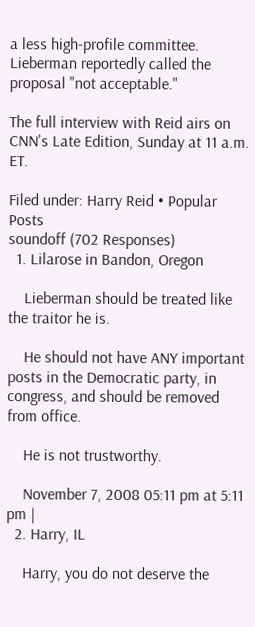a less high-profile committee. Lieberman reportedly called the proposal "not acceptable."

The full interview with Reid airs on CNN's Late Edition, Sunday at 11 a.m. ET.

Filed under: Harry Reid • Popular Posts
soundoff (702 Responses)
  1. Lilarose in Bandon, Oregon

    Lieberman should be treated like the traitor he is.

    He should not have ANY important posts in the Democratic party, in congress, and should be removed from office.

    He is not trustworthy.

    November 7, 2008 05:11 pm at 5:11 pm |
  2. Harry, IL

    Harry, you do not deserve the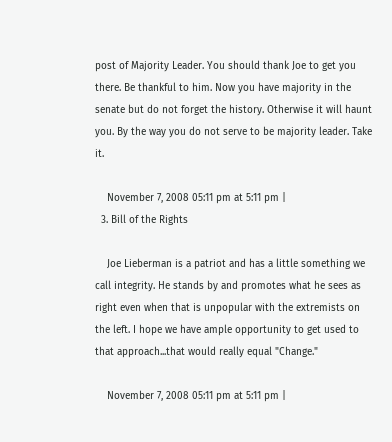post of Majority Leader. You should thank Joe to get you there. Be thankful to him. Now you have majority in the senate but do not forget the history. Otherwise it will haunt you. By the way you do not serve to be majority leader. Take it.

    November 7, 2008 05:11 pm at 5:11 pm |
  3. Bill of the Rights

    Joe Lieberman is a patriot and has a little something we call integrity. He stands by and promotes what he sees as right even when that is unpopular with the extremists on the left. I hope we have ample opportunity to get used to that approach...that would really equal "Change."

    November 7, 2008 05:11 pm at 5:11 pm |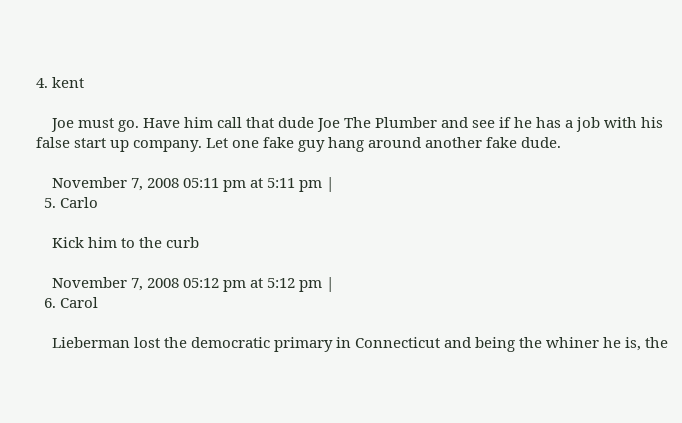4. kent

    Joe must go. Have him call that dude Joe The Plumber and see if he has a job with his false start up company. Let one fake guy hang around another fake dude.

    November 7, 2008 05:11 pm at 5:11 pm |
  5. Carlo

    Kick him to the curb

    November 7, 2008 05:12 pm at 5:12 pm |
  6. Carol

    Lieberman lost the democratic primary in Connecticut and being the whiner he is, the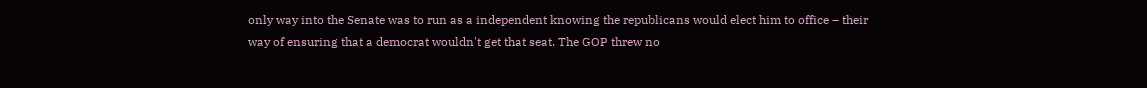only way into the Senate was to run as a independent knowing the republicans would elect him to office – their way of ensuring that a democrat wouldn't get that seat. The GOP threw no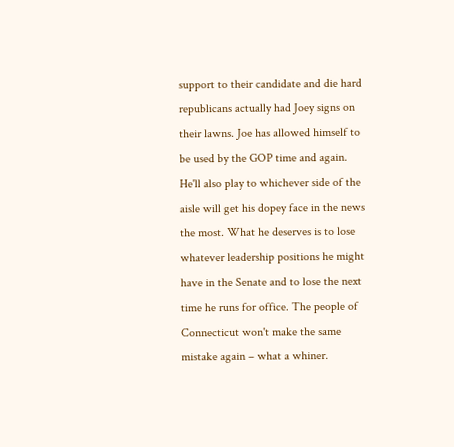support to their candidate and die hard republicans actually had Joey signs on their lawns. Joe has allowed himself to be used by the GOP time and again. He'll also play to whichever side of the aisle will get his dopey face in the news the most. What he deserves is to lose whatever leadership positions he might have in the Senate and to lose the next time he runs for office. The people of Connecticut won't make the same mistake again – what a whiner.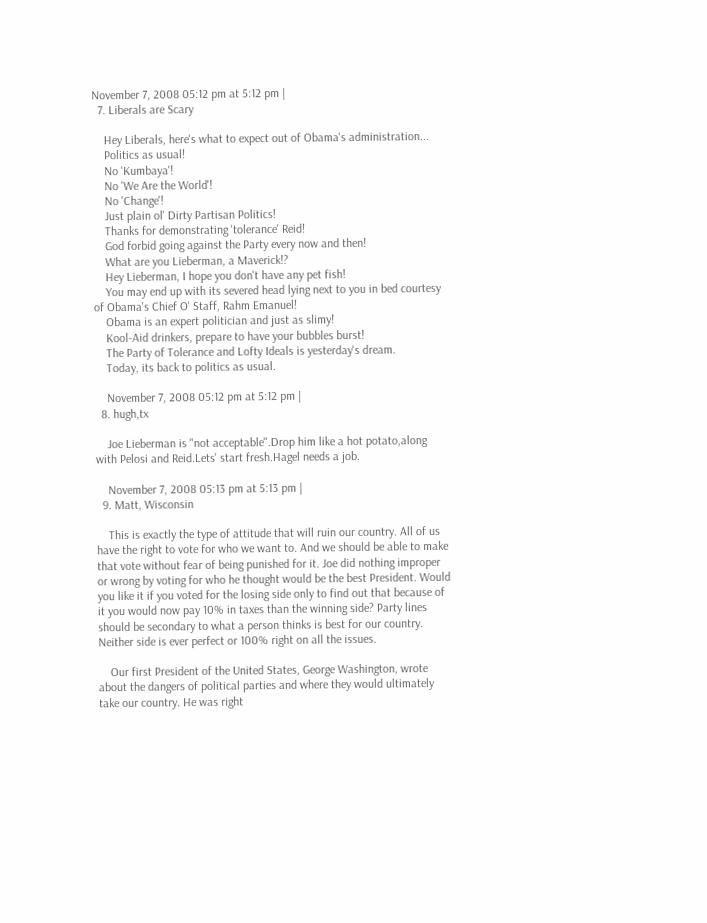November 7, 2008 05:12 pm at 5:12 pm |
  7. Liberals are Scary

    Hey Liberals, here's what to expect out of Obama's administration...
    Politics as usual!
    No 'Kumbaya'!
    No 'We Are the World'!
    No 'Change'!
    Just plain ol' Dirty Partisan Politics!
    Thanks for demonstrating 'tolerance' Reid!
    God forbid going against the Party every now and then!
    What are you Lieberman, a Maverick!?
    Hey Lieberman, I hope you don't have any pet fish!
    You may end up with its severed head lying next to you in bed courtesy of Obama's Chief O' Staff, Rahm Emanuel!
    Obama is an expert politician and just as slimy!
    Kool-Aid drinkers, prepare to have your bubbles burst!
    The Party of Tolerance and Lofty Ideals is yesterday's dream.
    Today, its back to politics as usual.

    November 7, 2008 05:12 pm at 5:12 pm |
  8. hugh,tx

    Joe Lieberman is "not acceptable".Drop him like a hot potato,along with Pelosi and Reid.Lets' start fresh.Hagel needs a job.

    November 7, 2008 05:13 pm at 5:13 pm |
  9. Matt, Wisconsin

    This is exactly the type of attitude that will ruin our country. All of us have the right to vote for who we want to. And we should be able to make that vote without fear of being punished for it. Joe did nothing improper or wrong by voting for who he thought would be the best President. Would you like it if you voted for the losing side only to find out that because of it you would now pay 10% in taxes than the winning side? Party lines should be secondary to what a person thinks is best for our country. Neither side is ever perfect or 100% right on all the issues.

    Our first President of the United States, George Washington, wrote about the dangers of political parties and where they would ultimately take our country. He was right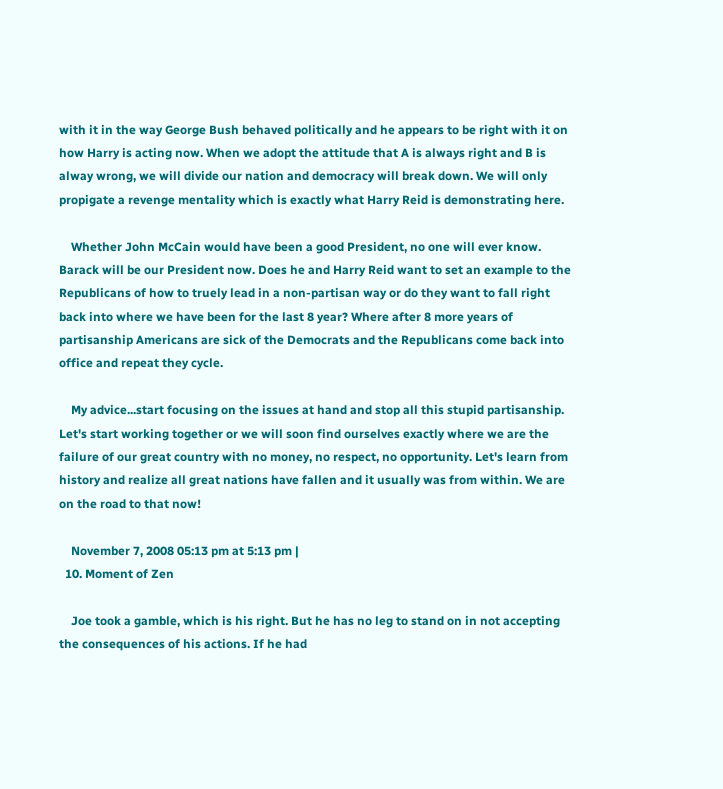with it in the way George Bush behaved politically and he appears to be right with it on how Harry is acting now. When we adopt the attitude that A is always right and B is alway wrong, we will divide our nation and democracy will break down. We will only propigate a revenge mentality which is exactly what Harry Reid is demonstrating here.

    Whether John McCain would have been a good President, no one will ever know. Barack will be our President now. Does he and Harry Reid want to set an example to the Republicans of how to truely lead in a non-partisan way or do they want to fall right back into where we have been for the last 8 year? Where after 8 more years of partisanship Americans are sick of the Democrats and the Republicans come back into office and repeat they cycle.

    My advice...start focusing on the issues at hand and stop all this stupid partisanship. Let's start working together or we will soon find ourselves exactly where we are the failure of our great country with no money, no respect, no opportunity. Let's learn from history and realize all great nations have fallen and it usually was from within. We are on the road to that now!

    November 7, 2008 05:13 pm at 5:13 pm |
  10. Moment of Zen

    Joe took a gamble, which is his right. But he has no leg to stand on in not accepting the consequences of his actions. If he had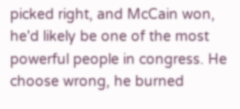picked right, and McCain won, he'd likely be one of the most powerful people in congress. He choose wrong, he burned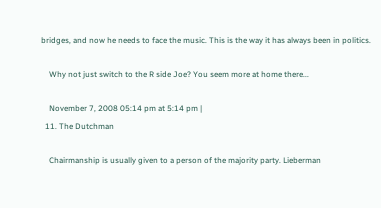bridges, and now he needs to face the music. This is the way it has always been in politics.

    Why not just switch to the R side Joe? You seem more at home there...

    November 7, 2008 05:14 pm at 5:14 pm |
  11. The Dutchman

    Chairmanship is usually given to a person of the majority party. Lieberman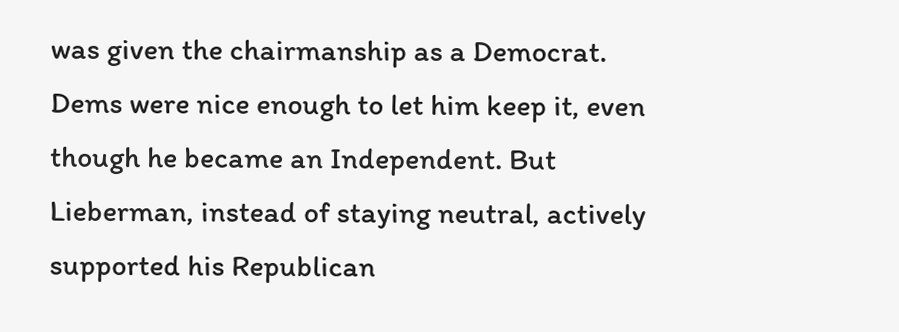was given the chairmanship as a Democrat. Dems were nice enough to let him keep it, even though he became an Independent. But Lieberman, instead of staying neutral, actively supported his Republican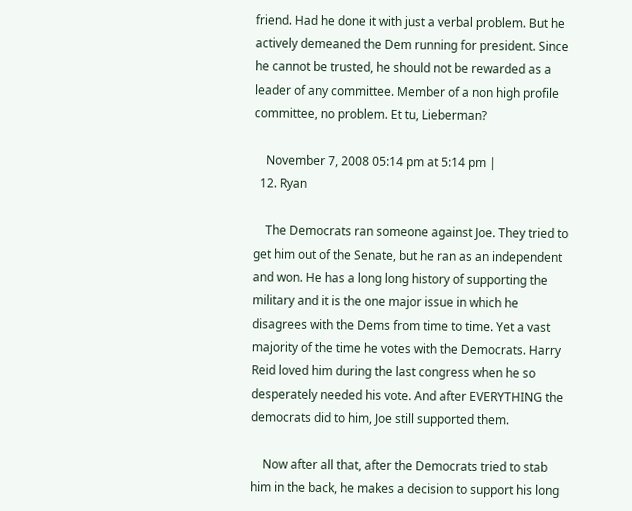friend. Had he done it with just a verbal problem. But he actively demeaned the Dem running for president. Since he cannot be trusted, he should not be rewarded as a leader of any committee. Member of a non high profile committee, no problem. Et tu, Lieberman?

    November 7, 2008 05:14 pm at 5:14 pm |
  12. Ryan

    The Democrats ran someone against Joe. They tried to get him out of the Senate, but he ran as an independent and won. He has a long long history of supporting the military and it is the one major issue in which he disagrees with the Dems from time to time. Yet a vast majority of the time he votes with the Democrats. Harry Reid loved him during the last congress when he so desperately needed his vote. And after EVERYTHING the democrats did to him, Joe still supported them.

    Now after all that, after the Democrats tried to stab him in the back, he makes a decision to support his long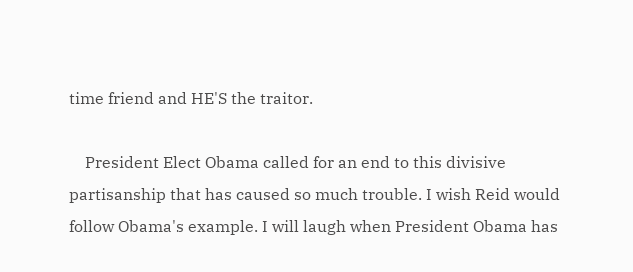time friend and HE'S the traitor.

    President Elect Obama called for an end to this divisive partisanship that has caused so much trouble. I wish Reid would follow Obama's example. I will laugh when President Obama has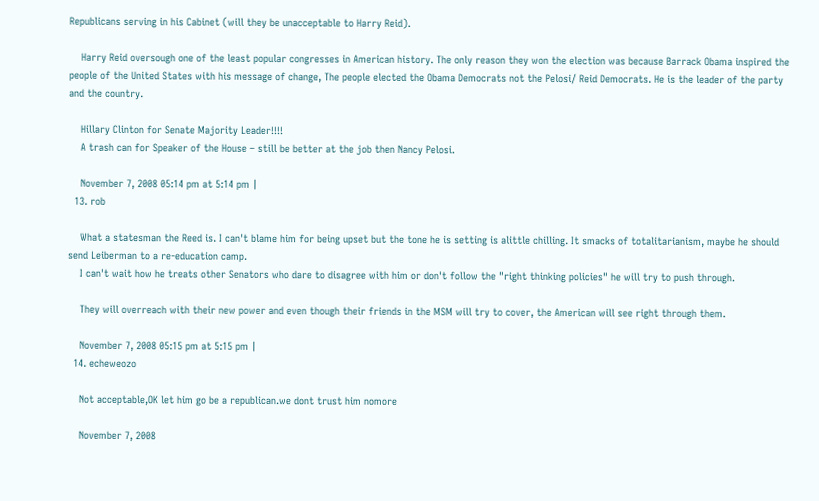Republicans serving in his Cabinet (will they be unacceptable to Harry Reid).

    Harry Reid oversough one of the least popular congresses in American history. The only reason they won the election was because Barrack Obama inspired the people of the United States with his message of change, The people elected the Obama Democrats not the Pelosi/ Reid Democrats. He is the leader of the party and the country.

    Hillary Clinton for Senate Majority Leader!!!!
    A trash can for Speaker of the House – still be better at the job then Nancy Pelosi.

    November 7, 2008 05:14 pm at 5:14 pm |
  13. rob

    What a statesman the Reed is. I can't blame him for being upset but the tone he is setting is alittle chilling. It smacks of totalitarianism, maybe he should send Leiberman to a re-education camp.
    I can't wait how he treats other Senators who dare to disagree with him or don't follow the "right thinking policies" he will try to push through.

    They will overreach with their new power and even though their friends in the MSM will try to cover, the American will see right through them.

    November 7, 2008 05:15 pm at 5:15 pm |
  14. echeweozo

    Not acceptable,OK let him go be a republican.we dont trust him nomore

    November 7, 2008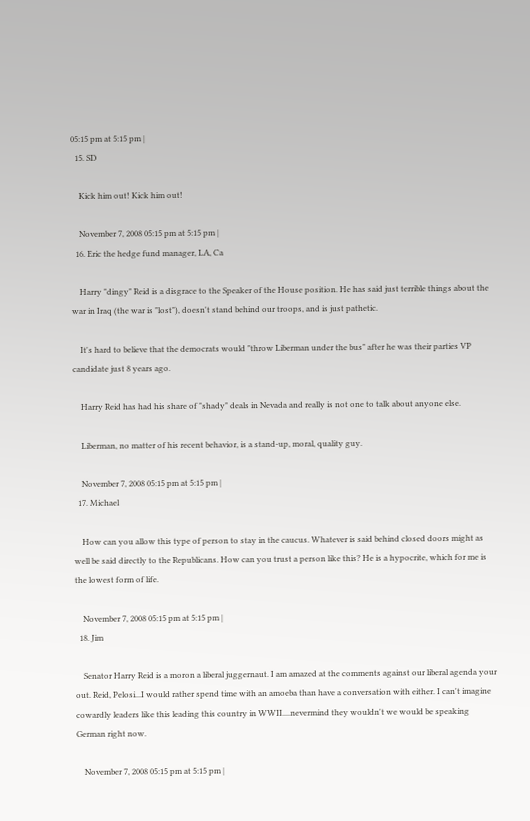05:15 pm at 5:15 pm |
  15. SD

    Kick him out! Kick him out!

    November 7, 2008 05:15 pm at 5:15 pm |
  16. Eric the hedge fund manager, LA, Ca

    Harry "dingy" Reid is a disgrace to the Speaker of the House position. He has said just terrible things about the war in Iraq (the war is "lost"), doesn't stand behind our troops, and is just pathetic.

    It's hard to believe that the democrats would "throw Liberman under the bus" after he was their parties VP candidate just 8 years ago.

    Harry Reid has had his share of "shady" deals in Nevada and really is not one to talk about anyone else.

    Liberman, no matter of his recent behavior, is a stand-up, moral, quality guy.

    November 7, 2008 05:15 pm at 5:15 pm |
  17. Michael

    How can you allow this type of person to stay in the caucus. Whatever is said behind closed doors might as well be said directly to the Republicans. How can you trust a person like this? He is a hypocrite, which for me is the lowest form of life.

    November 7, 2008 05:15 pm at 5:15 pm |
  18. Jim

    Senator Harry Reid is a moron a liberal juggernaut. I am amazed at the comments against our liberal agenda your out. Reid, Pelosi...I would rather spend time with an amoeba than have a conversation with either. I can't imagine cowardly leaders like this leading this country in WWII....nevermind they wouldn't we would be speaking German right now.

    November 7, 2008 05:15 pm at 5:15 pm |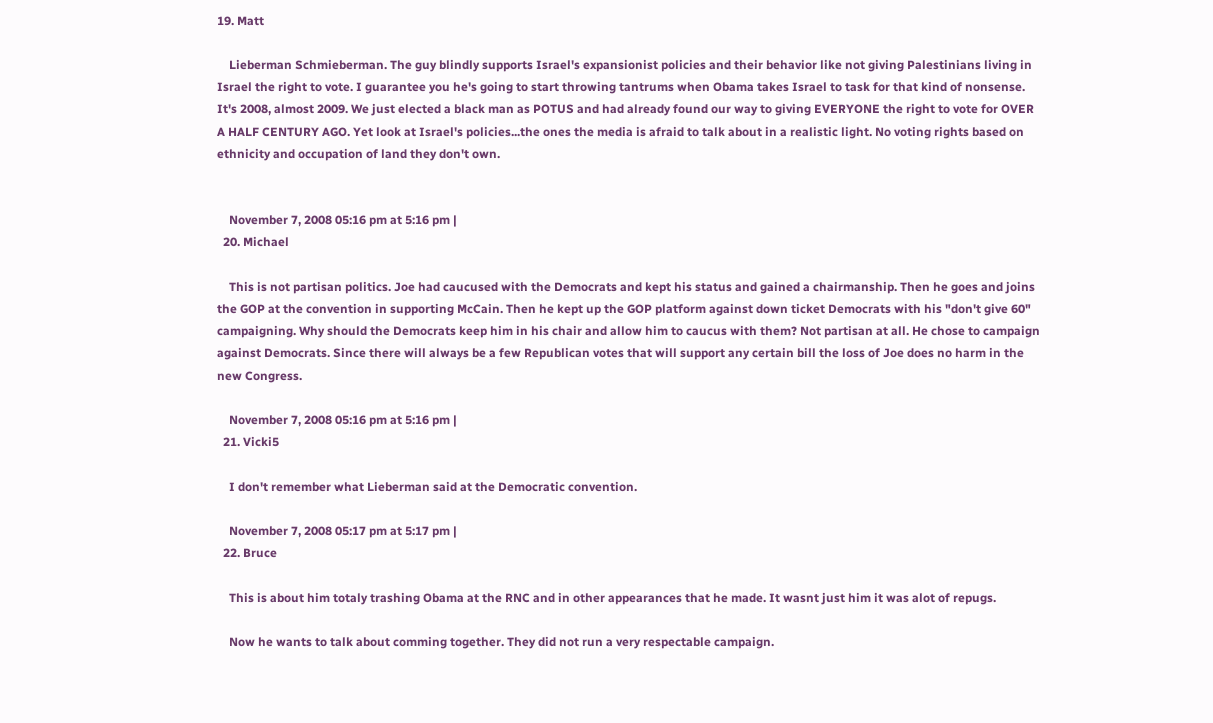19. Matt

    Lieberman Schmieberman. The guy blindly supports Israel's expansionist policies and their behavior like not giving Palestinians living in Israel the right to vote. I guarantee you he's going to start throwing tantrums when Obama takes Israel to task for that kind of nonsense. It's 2008, almost 2009. We just elected a black man as POTUS and had already found our way to giving EVERYONE the right to vote for OVER A HALF CENTURY AGO. Yet look at Israel's policies...the ones the media is afraid to talk about in a realistic light. No voting rights based on ethnicity and occupation of land they don't own.


    November 7, 2008 05:16 pm at 5:16 pm |
  20. Michael

    This is not partisan politics. Joe had caucused with the Democrats and kept his status and gained a chairmanship. Then he goes and joins the GOP at the convention in supporting McCain. Then he kept up the GOP platform against down ticket Democrats with his "don't give 60" campaigning. Why should the Democrats keep him in his chair and allow him to caucus with them? Not partisan at all. He chose to campaign against Democrats. Since there will always be a few Republican votes that will support any certain bill the loss of Joe does no harm in the new Congress.

    November 7, 2008 05:16 pm at 5:16 pm |
  21. Vicki5

    I don't remember what Lieberman said at the Democratic convention.

    November 7, 2008 05:17 pm at 5:17 pm |
  22. Bruce

    This is about him totaly trashing Obama at the RNC and in other appearances that he made. It wasnt just him it was alot of repugs.

    Now he wants to talk about comming together. They did not run a very respectable campaign.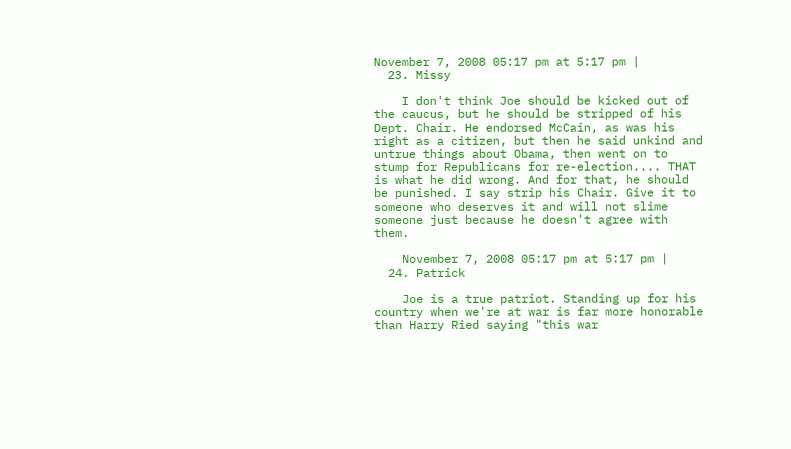November 7, 2008 05:17 pm at 5:17 pm |
  23. Missy

    I don't think Joe should be kicked out of the caucus, but he should be stripped of his Dept. Chair. He endorsed McCain, as was his right as a citizen, but then he said unkind and untrue things about Obama, then went on to stump for Republicans for re-election.... THAT is what he did wrong. And for that, he should be punished. I say strip his Chair. Give it to someone who deserves it and will not slime someone just because he doesn't agree with them.

    November 7, 2008 05:17 pm at 5:17 pm |
  24. Patrick

    Joe is a true patriot. Standing up for his country when we're at war is far more honorable than Harry Ried saying "this war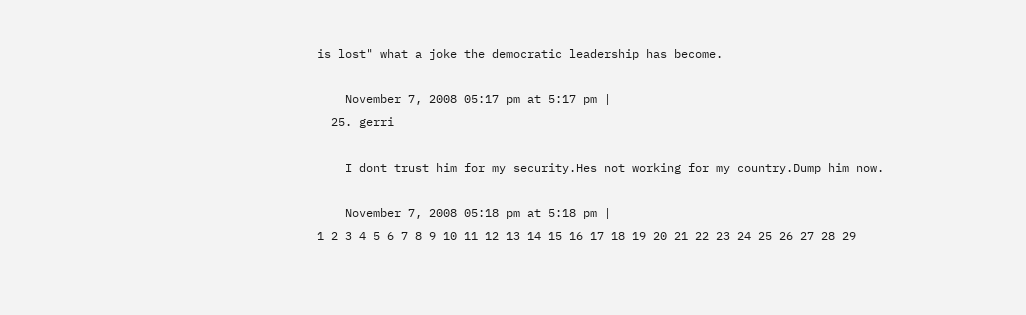is lost" what a joke the democratic leadership has become.

    November 7, 2008 05:17 pm at 5:17 pm |
  25. gerri

    I dont trust him for my security.Hes not working for my country.Dump him now.

    November 7, 2008 05:18 pm at 5:18 pm |
1 2 3 4 5 6 7 8 9 10 11 12 13 14 15 16 17 18 19 20 21 22 23 24 25 26 27 28 29